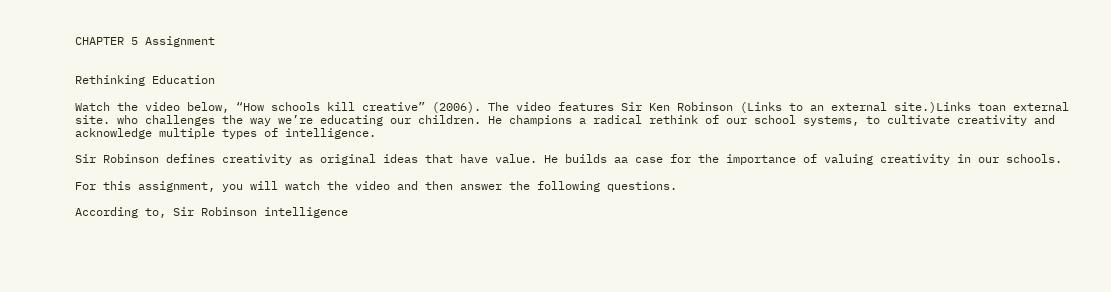CHAPTER 5 Assignment


Rethinking Education

Watch the video below, “How schools kill creative” (2006). The video features Sir Ken Robinson (Links to an external site.)Links toan external site. who challenges the way we’re educating our children. He champions a radical rethink of our school systems, to cultivate creativity and acknowledge multiple types of intelligence.

Sir Robinson defines creativity as original ideas that have value. He builds aa case for the importance of valuing creativity in our schools.

For this assignment, you will watch the video and then answer the following questions.

According to, Sir Robinson intelligence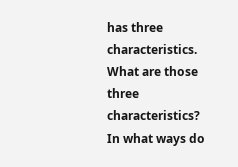has three characteristics. What are those three characteristics? In what ways do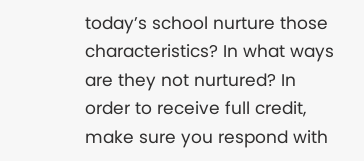today’s school nurture those characteristics? In what ways are they not nurtured? In order to receive full credit, make sure you respond with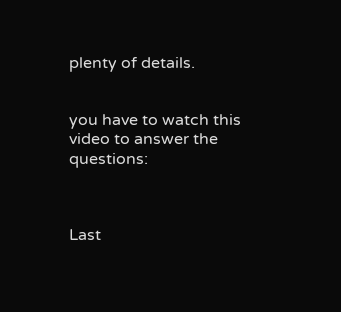plenty of details.


you have to watch this video to answer the questions:



Last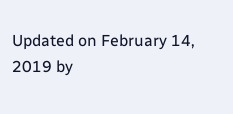Updated on February 14, 2019 by